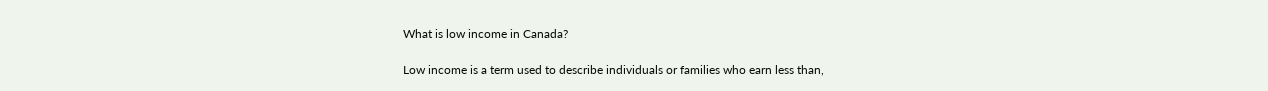What is low income in Canada?

Low income is a term used to describe individuals or families who earn less than,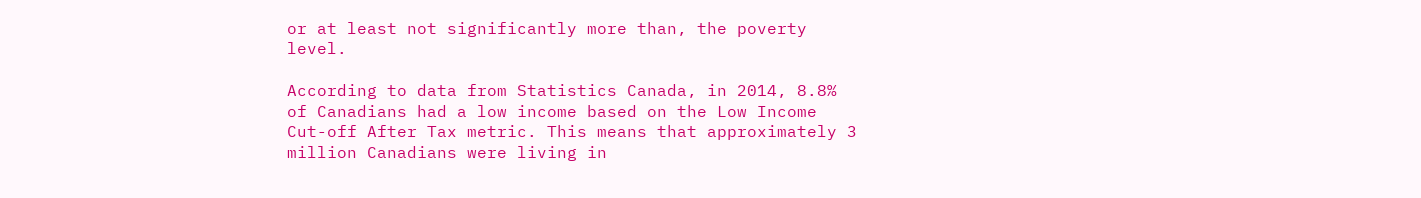or at least not significantly more than, the poverty level.

According to data from Statistics Canada, in 2014, 8.8% of Canadians had a low income based on the Low Income Cut-off After Tax metric. This means that approximately 3 million Canadians were living in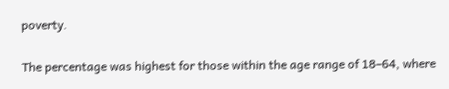poverty.

The percentage was highest for those within the age range of 18–64, where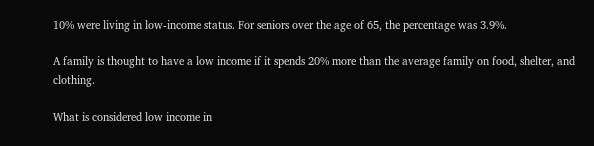10% were living in low-income status. For seniors over the age of 65, the percentage was 3.9%.

A family is thought to have a low income if it spends 20% more than the average family on food, shelter, and clothing.

What is considered low income in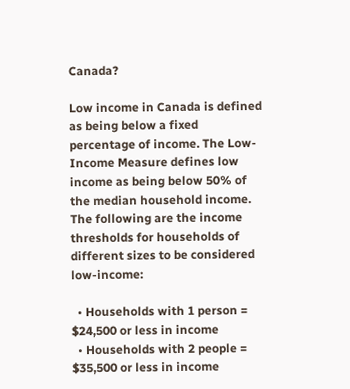Canada?

Low income in Canada is defined as being below a fixed percentage of income. The Low-Income Measure defines low income as being below 50% of the median household income. The following are the income thresholds for households of different sizes to be considered low-income:

  • Households with 1 person = $24,500 or less in income
  • Households with 2 people = $35,500 or less in income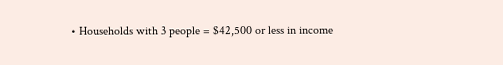• Households with 3 people = $42,500 or less in income